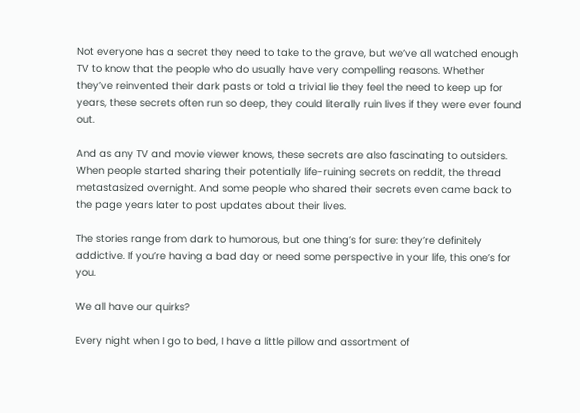Not everyone has a secret they need to take to the grave, but we’ve all watched enough TV to know that the people who do usually have very compelling reasons. Whether they’ve reinvented their dark pasts or told a trivial lie they feel the need to keep up for years, these secrets often run so deep, they could literally ruin lives if they were ever found out.

And as any TV and movie viewer knows, these secrets are also fascinating to outsiders. When people started sharing their potentially life-ruining secrets on reddit, the thread metastasized overnight. And some people who shared their secrets even came back to the page years later to post updates about their lives.

The stories range from dark to humorous, but one thing’s for sure: they’re definitely addictive. If you’re having a bad day or need some perspective in your life, this one’s for you.

We all have our quirks?

Every night when I go to bed, I have a little pillow and assortment of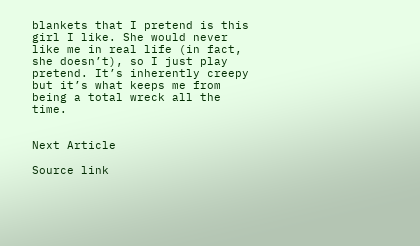blankets that I pretend is this girl I like. She would never like me in real life (in fact, she doesn’t), so I just play pretend. It’s inherently creepy but it’s what keeps me from being a total wreck all the time.


Next Article

Source link